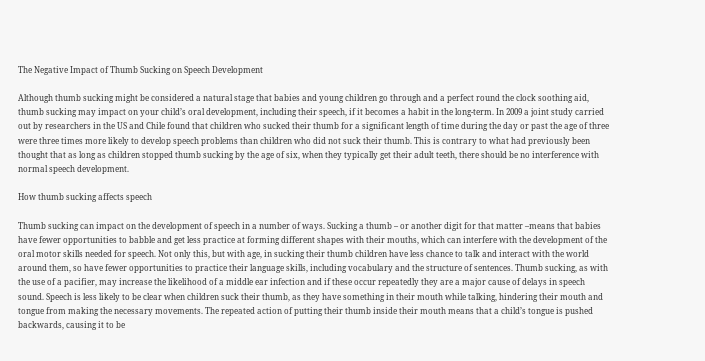The Negative Impact of Thumb Sucking on Speech Development

Although thumb sucking might be considered a natural stage that babies and young children go through and a perfect round the clock soothing aid, thumb sucking may impact on your child’s oral development, including their speech, if it becomes a habit in the long-term. In 2009 a joint study carried out by researchers in the US and Chile found that children who sucked their thumb for a significant length of time during the day or past the age of three were three times more likely to develop speech problems than children who did not suck their thumb. This is contrary to what had previously been thought that as long as children stopped thumb sucking by the age of six, when they typically get their adult teeth, there should be no interference with normal speech development.

How thumb sucking affects speech

Thumb sucking can impact on the development of speech in a number of ways. Sucking a thumb – or another digit for that matter –means that babies have fewer opportunities to babble and get less practice at forming different shapes with their mouths, which can interfere with the development of the oral motor skills needed for speech. Not only this, but with age, in sucking their thumb children have less chance to talk and interact with the world around them, so have fewer opportunities to practice their language skills, including vocabulary and the structure of sentences. Thumb sucking, as with the use of a pacifier, may increase the likelihood of a middle ear infection and if these occur repeatedly they are a major cause of delays in speech sound. Speech is less likely to be clear when children suck their thumb, as they have something in their mouth while talking, hindering their mouth and tongue from making the necessary movements. The repeated action of putting their thumb inside their mouth means that a child’s tongue is pushed backwards, causing it to be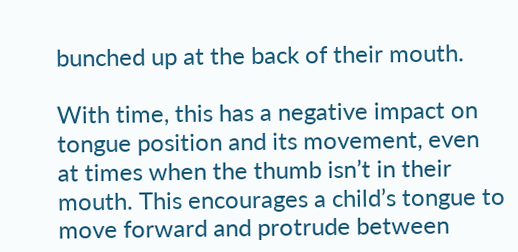bunched up at the back of their mouth.

With time, this has a negative impact on tongue position and its movement, even at times when the thumb isn’t in their mouth. This encourages a child’s tongue to move forward and protrude between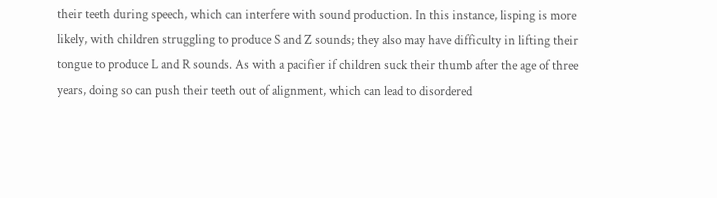their teeth during speech, which can interfere with sound production. In this instance, lisping is more likely, with children struggling to produce S and Z sounds; they also may have difficulty in lifting their tongue to produce L and R sounds. As with a pacifier if children suck their thumb after the age of three years, doing so can push their teeth out of alignment, which can lead to disordered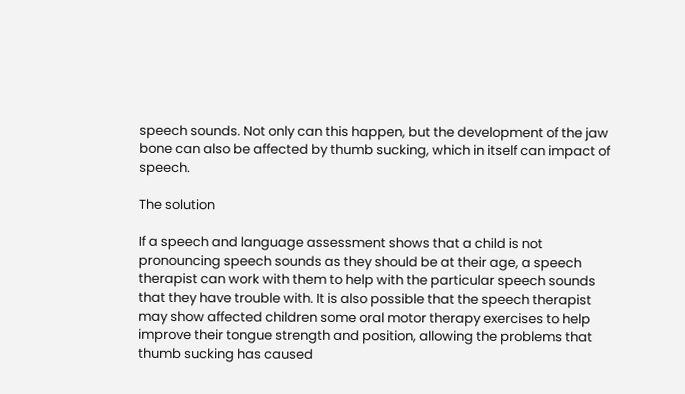speech sounds. Not only can this happen, but the development of the jaw bone can also be affected by thumb sucking, which in itself can impact of speech.

The solution

If a speech and language assessment shows that a child is not pronouncing speech sounds as they should be at their age, a speech therapist can work with them to help with the particular speech sounds that they have trouble with. It is also possible that the speech therapist may show affected children some oral motor therapy exercises to help improve their tongue strength and position, allowing the problems that thumb sucking has caused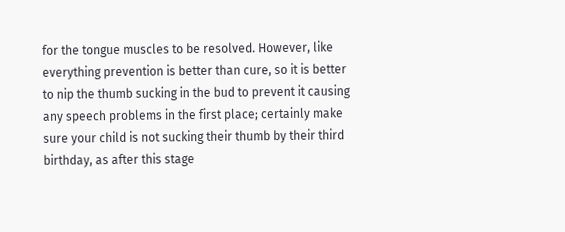for the tongue muscles to be resolved. However, like everything prevention is better than cure, so it is better to nip the thumb sucking in the bud to prevent it causing any speech problems in the first place; certainly make sure your child is not sucking their thumb by their third birthday, as after this stage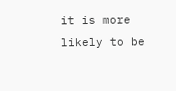it is more likely to be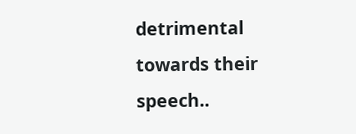detrimental towards their speech..